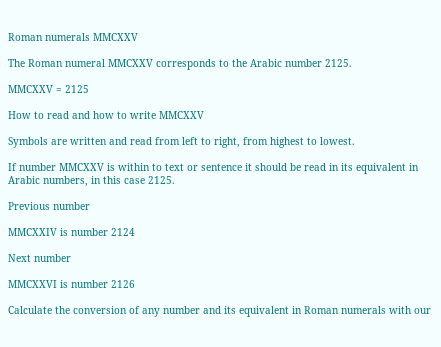Roman numerals MMCXXV

The Roman numeral MMCXXV corresponds to the Arabic number 2125.

MMCXXV = 2125

How to read and how to write MMCXXV

Symbols are written and read from left to right, from highest to lowest.

If number MMCXXV is within to text or sentence it should be read in its equivalent in Arabic numbers, in this case 2125.

Previous number

MMCXXIV is number 2124

Next number

MMCXXVI is number 2126

Calculate the conversion of any number and its equivalent in Roman numerals with our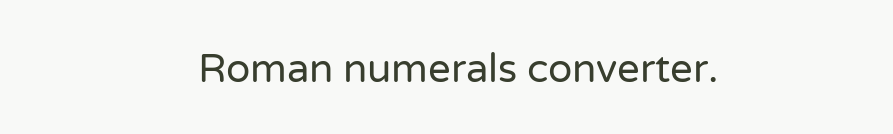Roman numerals converter.